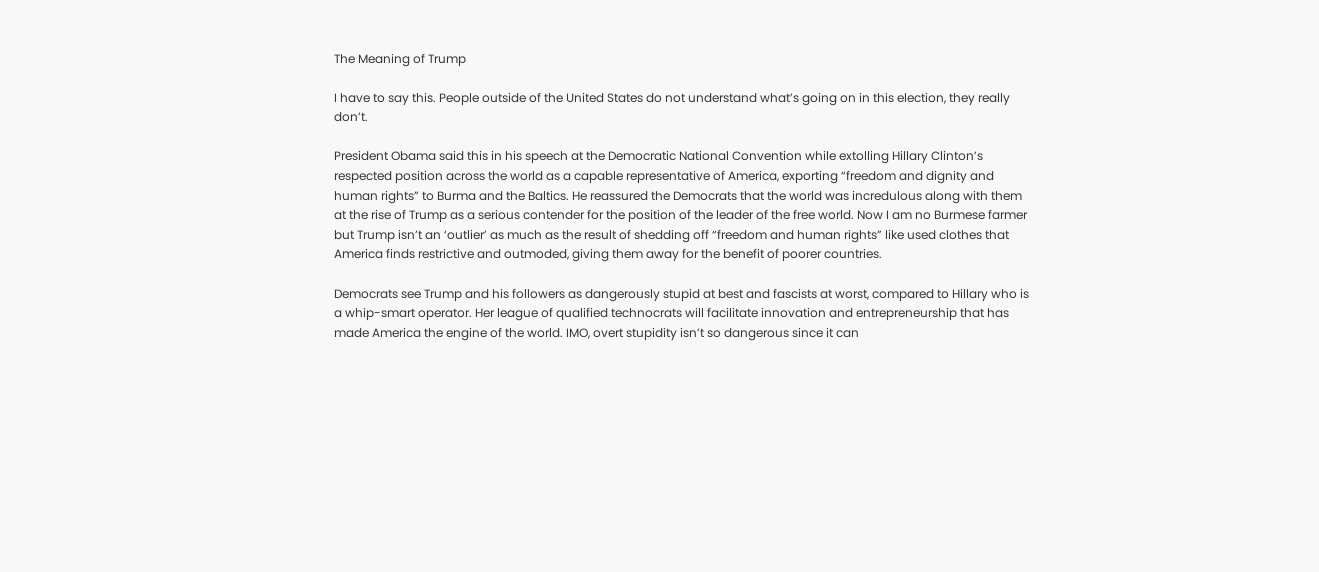The Meaning of Trump

I have to say this. People outside of the United States do not understand what’s going on in this election, they really don’t.

President Obama said this in his speech at the Democratic National Convention while extolling Hillary Clinton’s respected position across the world as a capable representative of America, exporting “freedom and dignity and human rights” to Burma and the Baltics. He reassured the Democrats that the world was incredulous along with them at the rise of Trump as a serious contender for the position of the leader of the free world. Now I am no Burmese farmer but Trump isn’t an ‘outlier’ as much as the result of shedding off “freedom and human rights” like used clothes that America finds restrictive and outmoded, giving them away for the benefit of poorer countries.

Democrats see Trump and his followers as dangerously stupid at best and fascists at worst, compared to Hillary who is a whip-smart operator. Her league of qualified technocrats will facilitate innovation and entrepreneurship that has made America the engine of the world. IMO, overt stupidity isn’t so dangerous since it can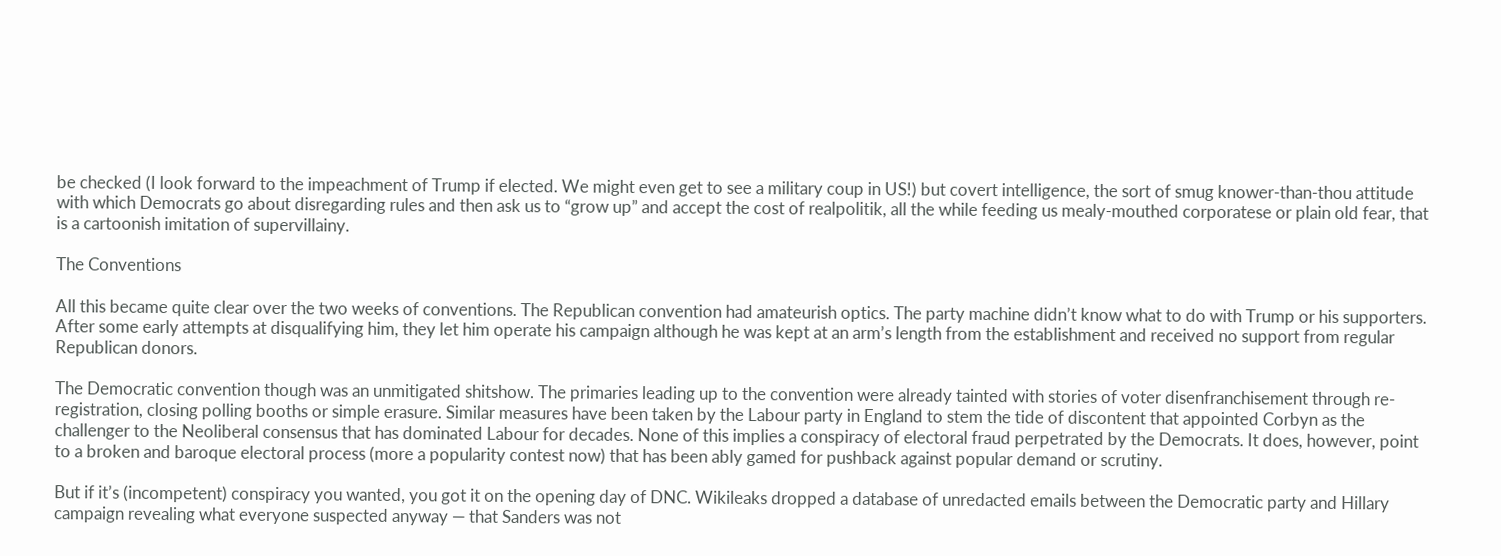be checked (I look forward to the impeachment of Trump if elected. We might even get to see a military coup in US!) but covert intelligence, the sort of smug knower-than-thou attitude with which Democrats go about disregarding rules and then ask us to “grow up” and accept the cost of realpolitik, all the while feeding us mealy-mouthed corporatese or plain old fear, that is a cartoonish imitation of supervillainy.

The Conventions

All this became quite clear over the two weeks of conventions. The Republican convention had amateurish optics. The party machine didn’t know what to do with Trump or his supporters. After some early attempts at disqualifying him, they let him operate his campaign although he was kept at an arm’s length from the establishment and received no support from regular Republican donors.

The Democratic convention though was an unmitigated shitshow. The primaries leading up to the convention were already tainted with stories of voter disenfranchisement through re-registration, closing polling booths or simple erasure. Similar measures have been taken by the Labour party in England to stem the tide of discontent that appointed Corbyn as the challenger to the Neoliberal consensus that has dominated Labour for decades. None of this implies a conspiracy of electoral fraud perpetrated by the Democrats. It does, however, point to a broken and baroque electoral process (more a popularity contest now) that has been ably gamed for pushback against popular demand or scrutiny.

But if it’s (incompetent) conspiracy you wanted, you got it on the opening day of DNC. Wikileaks dropped a database of unredacted emails between the Democratic party and Hillary campaign revealing what everyone suspected anyway — that Sanders was not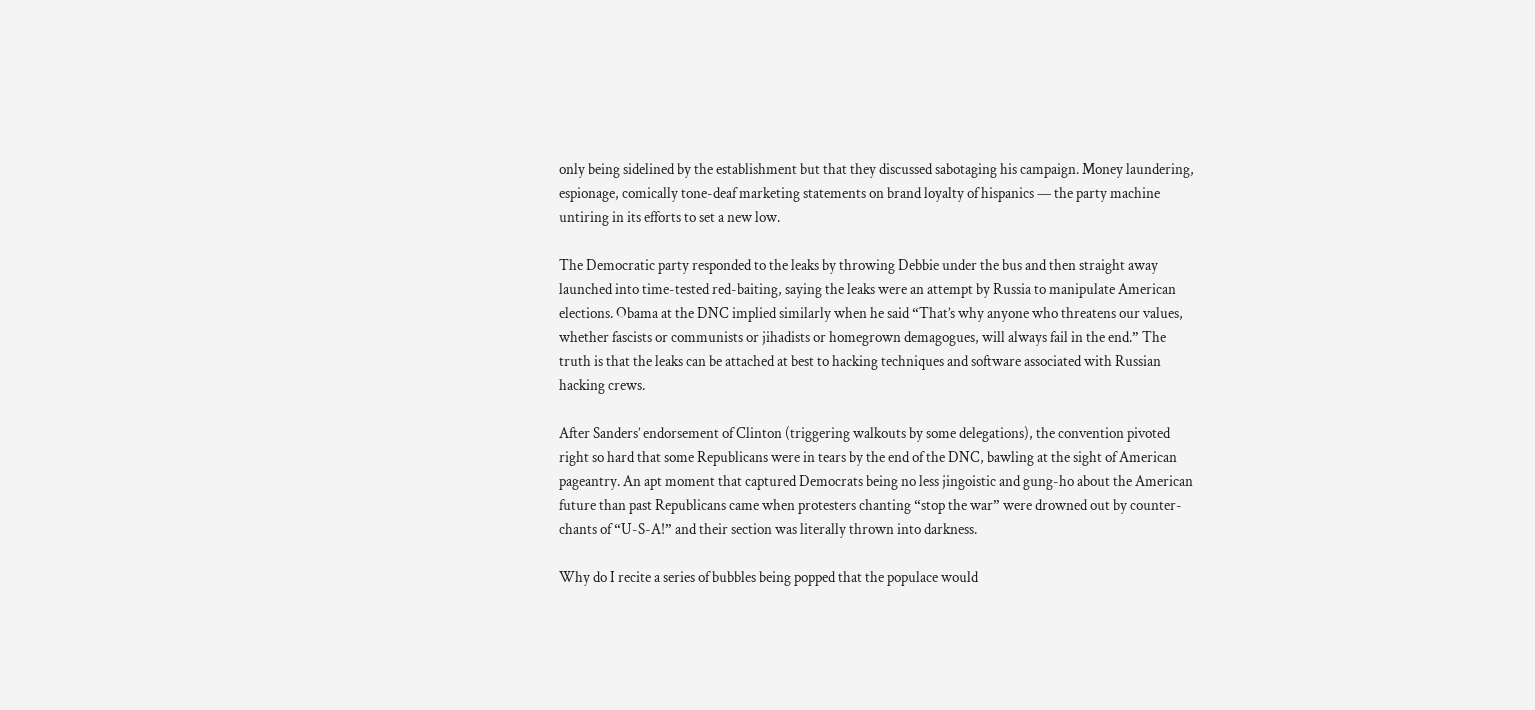only being sidelined by the establishment but that they discussed sabotaging his campaign. Money laundering, espionage, comically tone-deaf marketing statements on brand loyalty of hispanics — the party machine untiring in its efforts to set a new low.

The Democratic party responded to the leaks by throwing Debbie under the bus and then straight away launched into time-tested red-baiting, saying the leaks were an attempt by Russia to manipulate American elections. Obama at the DNC implied similarly when he said “That’s why anyone who threatens our values, whether fascists or communists or jihadists or homegrown demagogues, will always fail in the end.” The truth is that the leaks can be attached at best to hacking techniques and software associated with Russian hacking crews.

After Sanders’ endorsement of Clinton (triggering walkouts by some delegations), the convention pivoted right so hard that some Republicans were in tears by the end of the DNC, bawling at the sight of American pageantry. An apt moment that captured Democrats being no less jingoistic and gung-ho about the American future than past Republicans came when protesters chanting “stop the war” were drowned out by counter-chants of “U-S-A!” and their section was literally thrown into darkness.

Why do I recite a series of bubbles being popped that the populace would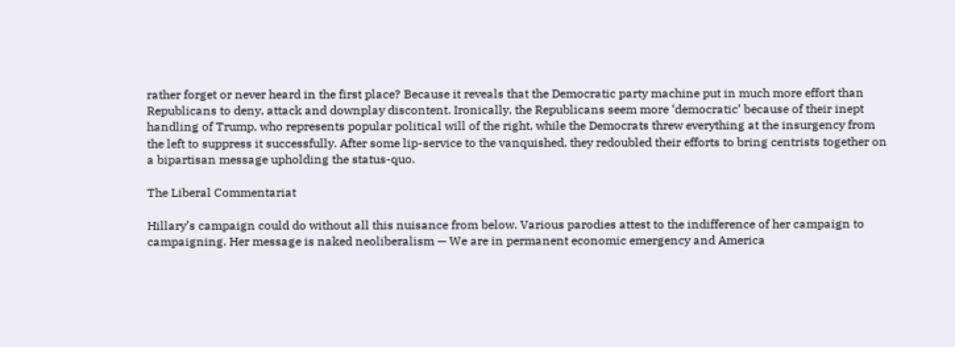rather forget or never heard in the first place? Because it reveals that the Democratic party machine put in much more effort than Republicans to deny, attack and downplay discontent. Ironically, the Republicans seem more ‘democratic’ because of their inept handling of Trump, who represents popular political will of the right, while the Democrats threw everything at the insurgency from the left to suppress it successfully. After some lip-service to the vanquished, they redoubled their efforts to bring centrists together on a bipartisan message upholding the status-quo.

The Liberal Commentariat

Hillary’s campaign could do without all this nuisance from below. Various parodies attest to the indifference of her campaign to campaigning. Her message is naked neoliberalism — We are in permanent economic emergency and America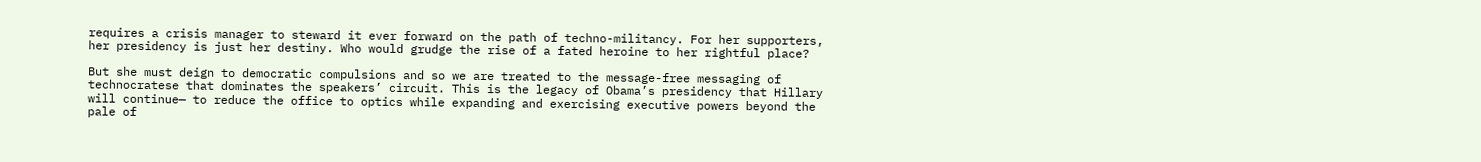requires a crisis manager to steward it ever forward on the path of techno-militancy. For her supporters, her presidency is just her destiny. Who would grudge the rise of a fated heroine to her rightful place?

But she must deign to democratic compulsions and so we are treated to the message-free messaging of technocratese that dominates the speakers’ circuit. This is the legacy of Obama’s presidency that Hillary will continue— to reduce the office to optics while expanding and exercising executive powers beyond the pale of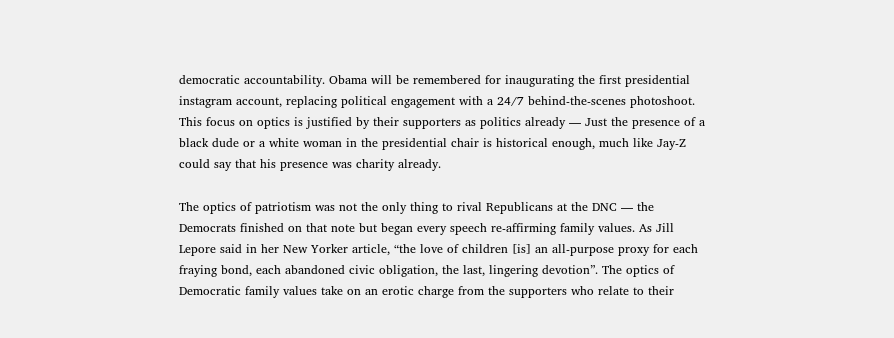democratic accountability. Obama will be remembered for inaugurating the first presidential instagram account, replacing political engagement with a 24/7 behind-the-scenes photoshoot. This focus on optics is justified by their supporters as politics already — Just the presence of a black dude or a white woman in the presidential chair is historical enough, much like Jay-Z could say that his presence was charity already.

The optics of patriotism was not the only thing to rival Republicans at the DNC — the Democrats finished on that note but began every speech re-affirming family values. As Jill Lepore said in her New Yorker article, “the love of children [is] an all-purpose proxy for each fraying bond, each abandoned civic obligation, the last, lingering devotion”. The optics of Democratic family values take on an erotic charge from the supporters who relate to their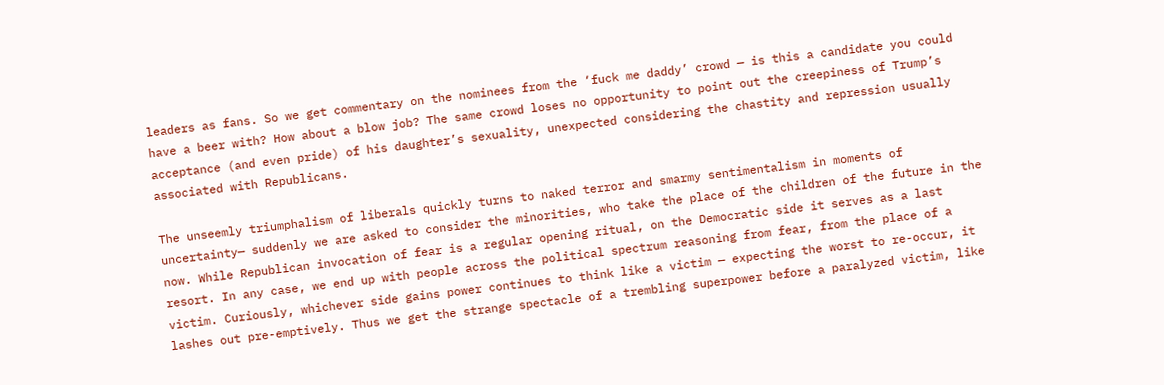leaders as fans. So we get commentary on the nominees from the ‘fuck me daddy’ crowd — is this a candidate you could have a beer with? How about a blow job? The same crowd loses no opportunity to point out the creepiness of Trump’s acceptance (and even pride) of his daughter’s sexuality, unexpected considering the chastity and repression usually associated with Republicans.

The unseemly triumphalism of liberals quickly turns to naked terror and smarmy sentimentalism in moments of uncertainty— suddenly we are asked to consider the minorities, who take the place of the children of the future in the now. While Republican invocation of fear is a regular opening ritual, on the Democratic side it serves as a last resort. In any case, we end up with people across the political spectrum reasoning from fear, from the place of a victim. Curiously, whichever side gains power continues to think like a victim — expecting the worst to re-occur, it lashes out pre-emptively. Thus we get the strange spectacle of a trembling superpower before a paralyzed victim, like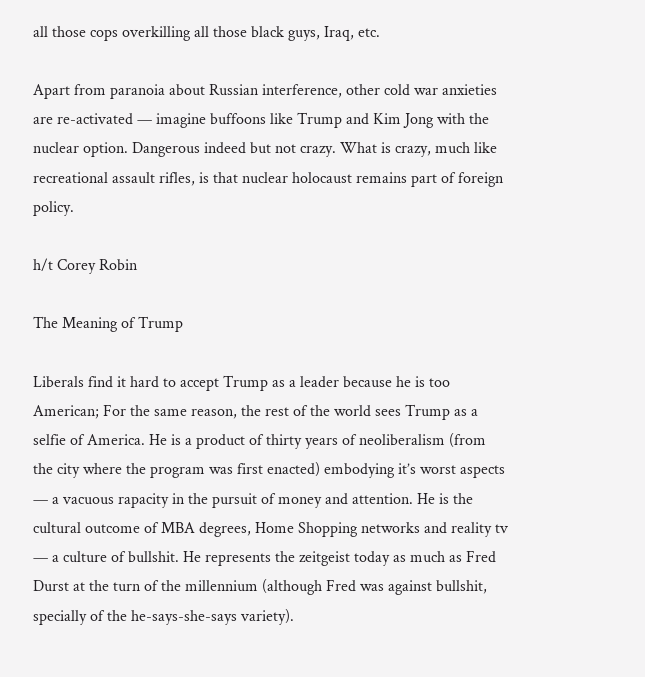all those cops overkilling all those black guys, Iraq, etc.

Apart from paranoia about Russian interference, other cold war anxieties are re-activated — imagine buffoons like Trump and Kim Jong with the nuclear option. Dangerous indeed but not crazy. What is crazy, much like recreational assault rifles, is that nuclear holocaust remains part of foreign policy.

h/t Corey Robin

The Meaning of Trump

Liberals find it hard to accept Trump as a leader because he is too American; For the same reason, the rest of the world sees Trump as a selfie of America. He is a product of thirty years of neoliberalism (from the city where the program was first enacted) embodying it’s worst aspects — a vacuous rapacity in the pursuit of money and attention. He is the cultural outcome of MBA degrees, Home Shopping networks and reality tv — a culture of bullshit. He represents the zeitgeist today as much as Fred Durst at the turn of the millennium (although Fred was against bullshit, specially of the he-says-she-says variety).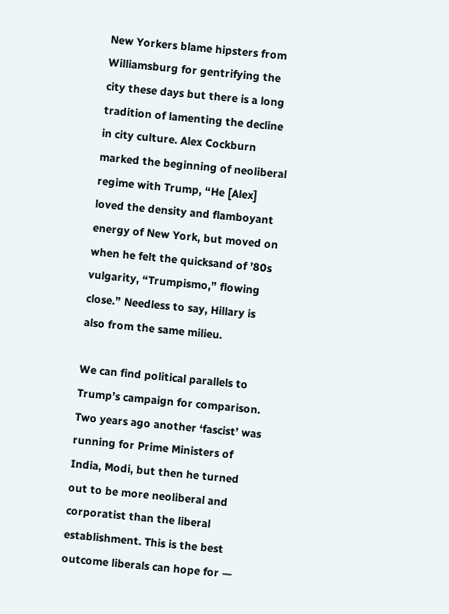New Yorkers blame hipsters from Williamsburg for gentrifying the city these days but there is a long tradition of lamenting the decline in city culture. Alex Cockburn marked the beginning of neoliberal regime with Trump, “He [Alex] loved the density and flamboyant energy of New York, but moved on when he felt the quicksand of ’80s vulgarity, “Trumpismo,” flowing close.” Needless to say, Hillary is also from the same milieu.

We can find political parallels to Trump’s campaign for comparison. Two years ago another ‘fascist’ was running for Prime Ministers of India, Modi, but then he turned out to be more neoliberal and corporatist than the liberal establishment. This is the best outcome liberals can hope for —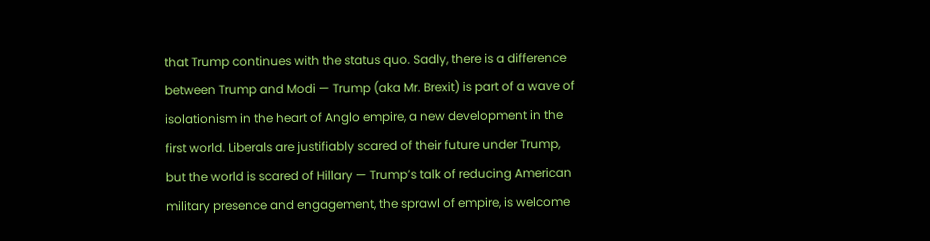that Trump continues with the status quo. Sadly, there is a difference between Trump and Modi — Trump (aka Mr. Brexit) is part of a wave of isolationism in the heart of Anglo empire, a new development in the first world. Liberals are justifiably scared of their future under Trump, but the world is scared of Hillary — Trump’s talk of reducing American military presence and engagement, the sprawl of empire, is welcome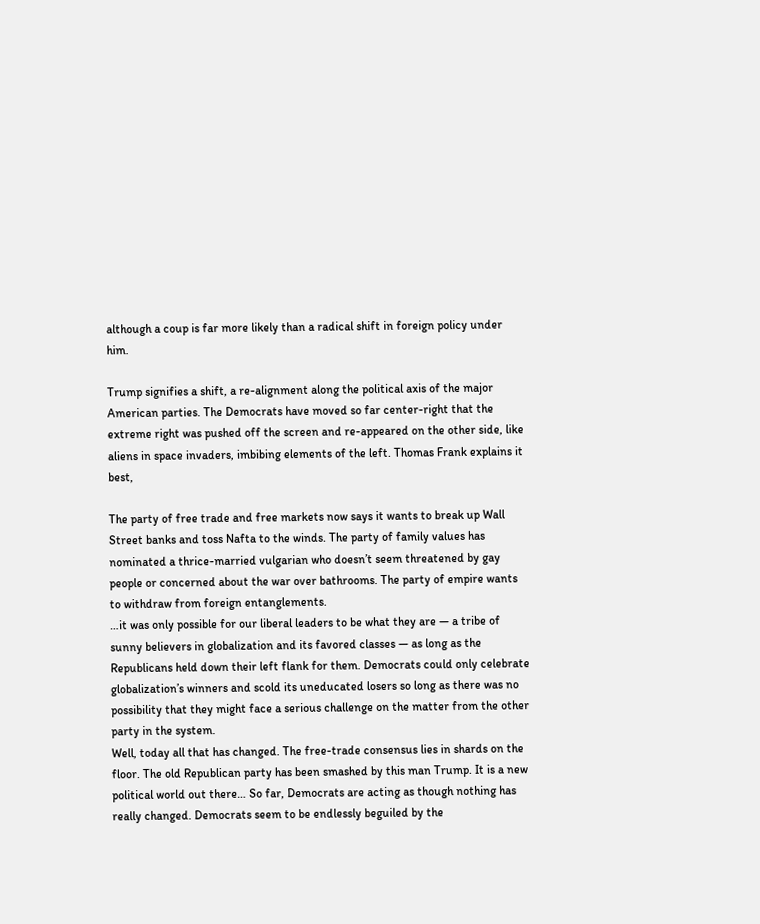although a coup is far more likely than a radical shift in foreign policy under him.

Trump signifies a shift, a re-alignment along the political axis of the major American parties. The Democrats have moved so far center-right that the extreme right was pushed off the screen and re-appeared on the other side, like aliens in space invaders, imbibing elements of the left. Thomas Frank explains it best,

The party of free trade and free markets now says it wants to break up Wall Street banks and toss Nafta to the winds. The party of family values has nominated a thrice-married vulgarian who doesn’t seem threatened by gay people or concerned about the war over bathrooms. The party of empire wants to withdraw from foreign entanglements.
…it was only possible for our liberal leaders to be what they are — a tribe of sunny believers in globalization and its favored classes — as long as the Republicans held down their left flank for them. Democrats could only celebrate globalization’s winners and scold its uneducated losers so long as there was no possibility that they might face a serious challenge on the matter from the other party in the system.
Well, today all that has changed. The free-trade consensus lies in shards on the floor. The old Republican party has been smashed by this man Trump. It is a new political world out there… So far, Democrats are acting as though nothing has really changed. Democrats seem to be endlessly beguiled by the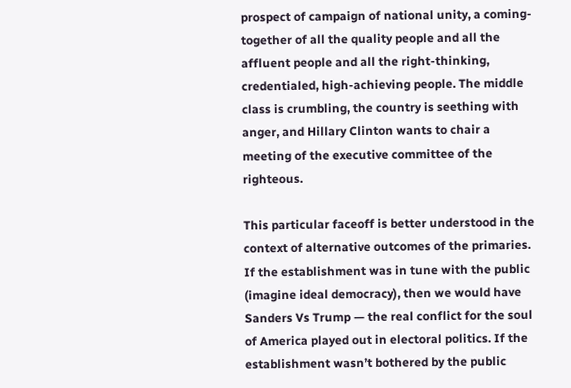prospect of campaign of national unity, a coming-together of all the quality people and all the affluent people and all the right-thinking, credentialed, high-achieving people. The middle class is crumbling, the country is seething with anger, and Hillary Clinton wants to chair a meeting of the executive committee of the righteous.

This particular faceoff is better understood in the context of alternative outcomes of the primaries. If the establishment was in tune with the public (imagine ideal democracy), then we would have Sanders Vs Trump — the real conflict for the soul of America played out in electoral politics. If the establishment wasn’t bothered by the public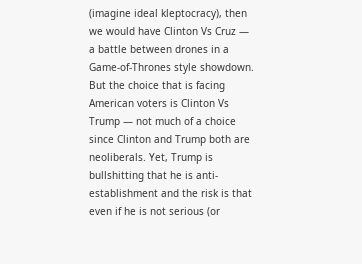(imagine ideal kleptocracy), then we would have Clinton Vs Cruz — a battle between drones in a Game-of-Thrones style showdown. But the choice that is facing American voters is Clinton Vs Trump — not much of a choice since Clinton and Trump both are neoliberals. Yet, Trump is bullshitting that he is anti-establishment and the risk is that even if he is not serious (or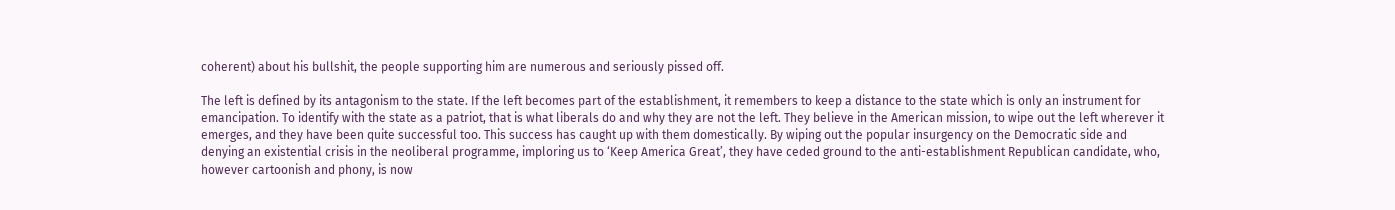coherent) about his bullshit, the people supporting him are numerous and seriously pissed off.

The left is defined by its antagonism to the state. If the left becomes part of the establishment, it remembers to keep a distance to the state which is only an instrument for emancipation. To identify with the state as a patriot, that is what liberals do and why they are not the left. They believe in the American mission, to wipe out the left wherever it emerges, and they have been quite successful too. This success has caught up with them domestically. By wiping out the popular insurgency on the Democratic side and denying an existential crisis in the neoliberal programme, imploring us to ‘Keep America Great’, they have ceded ground to the anti-establishment Republican candidate, who, however cartoonish and phony, is now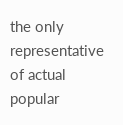the only representative of actual popular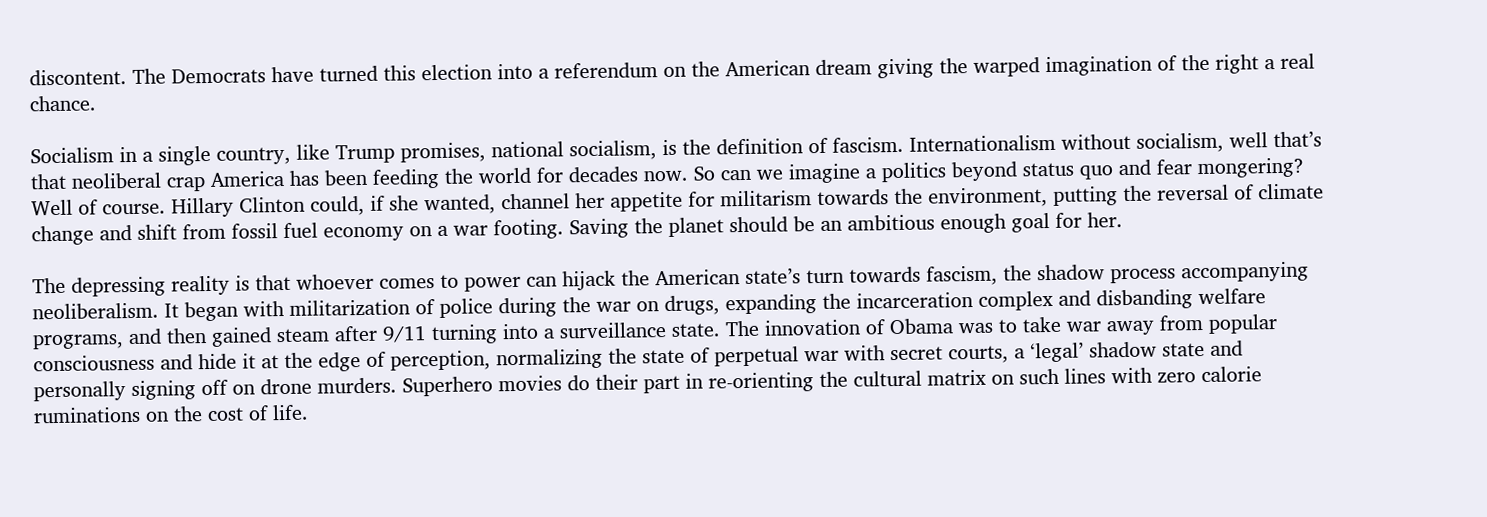discontent. The Democrats have turned this election into a referendum on the American dream giving the warped imagination of the right a real chance.

Socialism in a single country, like Trump promises, national socialism, is the definition of fascism. Internationalism without socialism, well that’s that neoliberal crap America has been feeding the world for decades now. So can we imagine a politics beyond status quo and fear mongering? Well of course. Hillary Clinton could, if she wanted, channel her appetite for militarism towards the environment, putting the reversal of climate change and shift from fossil fuel economy on a war footing. Saving the planet should be an ambitious enough goal for her.

The depressing reality is that whoever comes to power can hijack the American state’s turn towards fascism, the shadow process accompanying neoliberalism. It began with militarization of police during the war on drugs, expanding the incarceration complex and disbanding welfare programs, and then gained steam after 9/11 turning into a surveillance state. The innovation of Obama was to take war away from popular consciousness and hide it at the edge of perception, normalizing the state of perpetual war with secret courts, a ‘legal’ shadow state and personally signing off on drone murders. Superhero movies do their part in re-orienting the cultural matrix on such lines with zero calorie ruminations on the cost of life.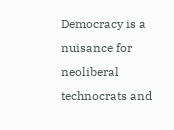Democracy is a nuisance for neoliberal technocrats and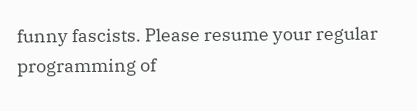funny fascists. Please resume your regular programming of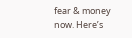fear & money now. Here’s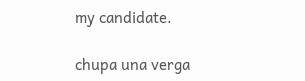my candidate.

chupa una verga